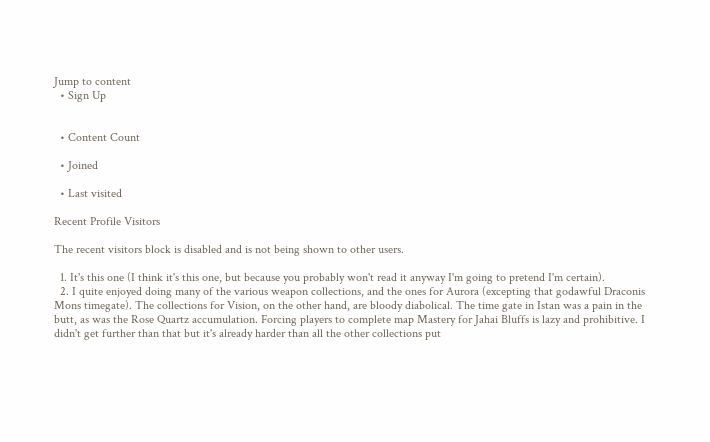Jump to content
  • Sign Up


  • Content Count

  • Joined

  • Last visited

Recent Profile Visitors

The recent visitors block is disabled and is not being shown to other users.

  1. It's this one (I think it's this one, but because you probably won't read it anyway I'm going to pretend I'm certain).
  2. I quite enjoyed doing many of the various weapon collections, and the ones for Aurora (excepting that godawful Draconis Mons timegate). The collections for Vision, on the other hand, are bloody diabolical. The time gate in Istan was a pain in the butt, as was the Rose Quartz accumulation. Forcing players to complete map Mastery for Jahai Bluffs is lazy and prohibitive. I didn't get further than that but it's already harder than all the other collections put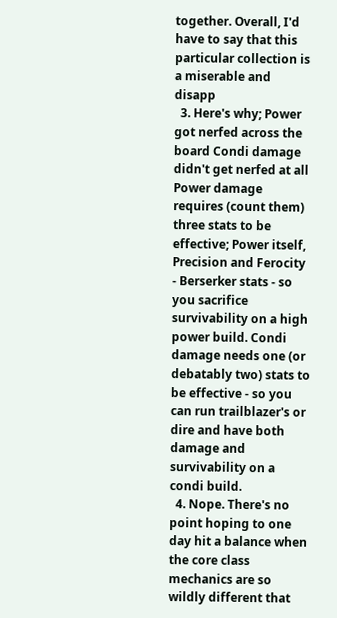together. Overall, I'd have to say that this particular collection is a miserable and disapp
  3. Here's why; Power got nerfed across the board Condi damage didn't get nerfed at all Power damage requires (count them) three stats to be effective; Power itself, Precision and Ferocity - Berserker stats - so you sacrifice survivability on a high power build. Condi damage needs one (or debatably two) stats to be effective - so you can run trailblazer's or dire and have both damage and survivability on a condi build.
  4. Nope. There's no point hoping to one day hit a balance when the core class mechanics are so wildly different that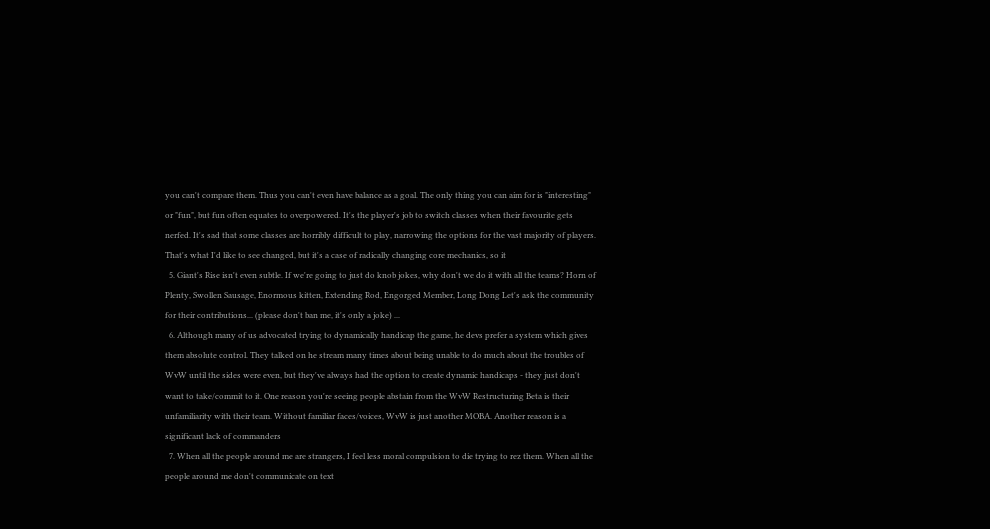you can't compare them. Thus you can't even have balance as a goal. The only thing you can aim for is "interesting" or "fun", but fun often equates to overpowered. It's the player's job to switch classes when their favourite gets nerfed. It's sad that some classes are horribly difficult to play, narrowing the options for the vast majority of players. That's what I'd like to see changed, but it's a case of radically changing core mechanics, so it
  5. Giant's Rise isn't even subtle. If we're going to just do knob jokes, why don't we do it with all the teams? Horn of Plenty, Swollen Sausage, Enormous kitten, Extending Rod, Engorged Member, Long Dong Let's ask the community for their contributions... (please don't ban me, it's only a joke) ...
  6. Although many of us advocated trying to dynamically handicap the game, he devs prefer a system which gives them absolute control. They talked on he stream many times about being unable to do much about the troubles of WvW until the sides were even, but they've always had the option to create dynamic handicaps - they just don't want to take/commit to it. One reason you're seeing people abstain from the WvW Restructuring Beta is their unfamiliarity with their team. Without familiar faces/voices, WvW is just another MOBA. Another reason is a significant lack of commanders
  7. When all the people around me are strangers, I feel less moral compulsion to die trying to rez them. When all the people around me don't communicate on text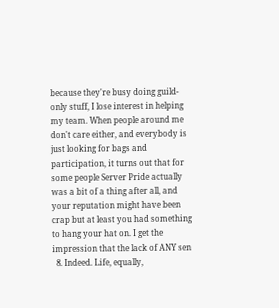because they're busy doing guild-only stuff, I lose interest in helping my team. When people around me don't care either, and everybody is just looking for bags and participation, it turns out that for some people Server Pride actually was a bit of a thing after all, and your reputation might have been crap but at least you had something to hang your hat on. I get the impression that the lack of ANY sen
  8. Indeed. Life, equally,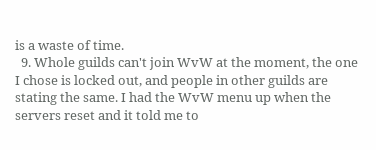is a waste of time.
  9. Whole guilds can't join WvW at the moment, the one I chose is locked out, and people in other guilds are stating the same. I had the WvW menu up when the servers reset and it told me to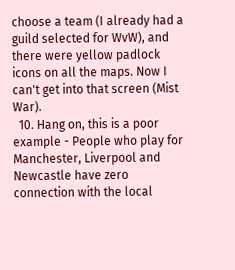choose a team (I already had a guild selected for WvW), and there were yellow padlock icons on all the maps. Now I can't get into that screen (Mist War).
  10. Hang on, this is a poor example - People who play for Manchester, Liverpool and Newcastle have zero connection with the local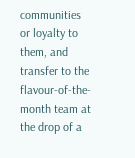communities or loyalty to them, and transfer to the flavour-of-the-month team at the drop of a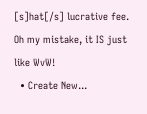[s]hat[/s] lucrative fee. Oh my mistake, it IS just like WvW!
  • Create New...